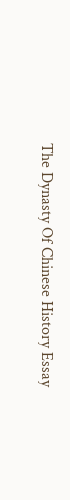The Dynasty Of Chinese History Essay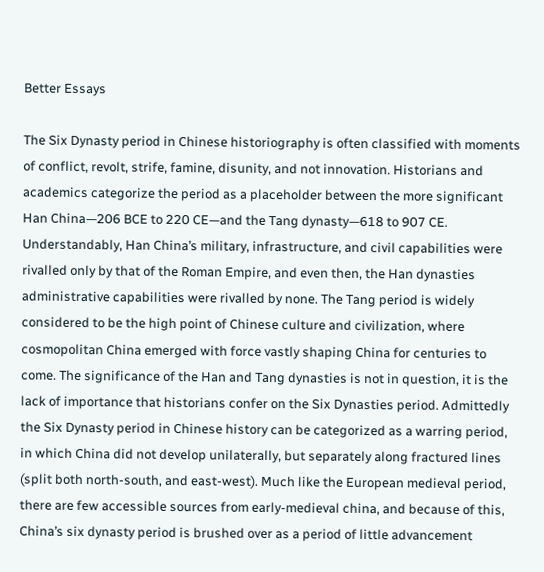Better Essays

The Six Dynasty period in Chinese historiography is often classified with moments of conflict, revolt, strife, famine, disunity, and not innovation. Historians and academics categorize the period as a placeholder between the more significant Han China—206 BCE to 220 CE—and the Tang dynasty—618 to 907 CE. Understandably, Han China’s military, infrastructure, and civil capabilities were rivalled only by that of the Roman Empire, and even then, the Han dynasties administrative capabilities were rivalled by none. The Tang period is widely considered to be the high point of Chinese culture and civilization, where cosmopolitan China emerged with force vastly shaping China for centuries to come. The significance of the Han and Tang dynasties is not in question, it is the lack of importance that historians confer on the Six Dynasties period. Admittedly the Six Dynasty period in Chinese history can be categorized as a warring period, in which China did not develop unilaterally, but separately along fractured lines (split both north-south, and east-west). Much like the European medieval period, there are few accessible sources from early-medieval china, and because of this, China’s six dynasty period is brushed over as a period of little advancement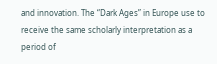and innovation. The “Dark Ages” in Europe use to receive the same scholarly interpretation as a period of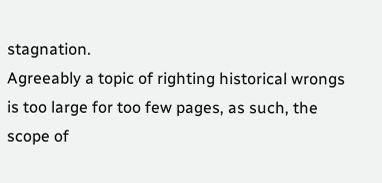stagnation.
Agreeably a topic of righting historical wrongs is too large for too few pages, as such, the scope of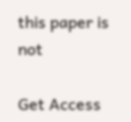this paper is not

Get Access